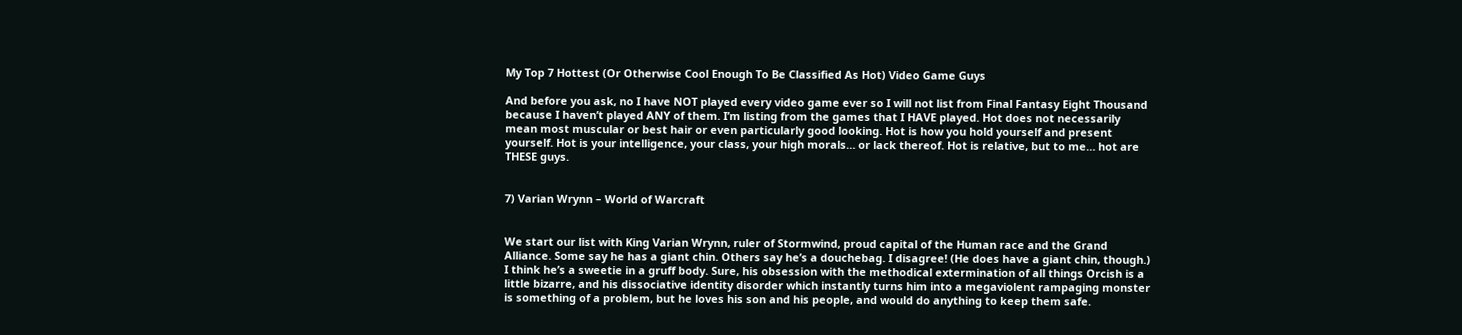My Top 7 Hottest (Or Otherwise Cool Enough To Be Classified As Hot) Video Game Guys

And before you ask, no I have NOT played every video game ever so I will not list from Final Fantasy Eight Thousand because I haven’t played ANY of them. I’m listing from the games that I HAVE played. Hot does not necessarily mean most muscular or best hair or even particularly good looking. Hot is how you hold yourself and present yourself. Hot is your intelligence, your class, your high morals… or lack thereof. Hot is relative, but to me… hot are THESE guys.


7) Varian Wrynn – World of Warcraft


We start our list with King Varian Wrynn, ruler of Stormwind, proud capital of the Human race and the Grand Alliance. Some say he has a giant chin. Others say he’s a douchebag. I disagree! (He does have a giant chin, though.) I think he’s a sweetie in a gruff body. Sure, his obsession with the methodical extermination of all things Orcish is a little bizarre, and his dissociative identity disorder which instantly turns him into a megaviolent rampaging monster is something of a problem, but he loves his son and his people, and would do anything to keep them safe.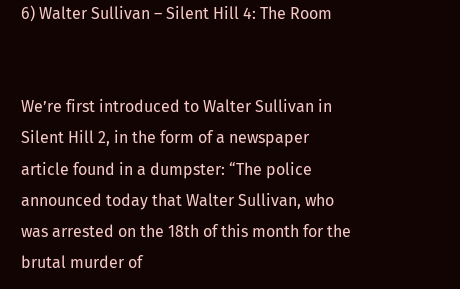6) Walter Sullivan – Silent Hill 4: The Room


We’re first introduced to Walter Sullivan in Silent Hill 2, in the form of a newspaper article found in a dumpster: “The police announced today that Walter Sullivan, who was arrested on the 18th of this month for the brutal murder of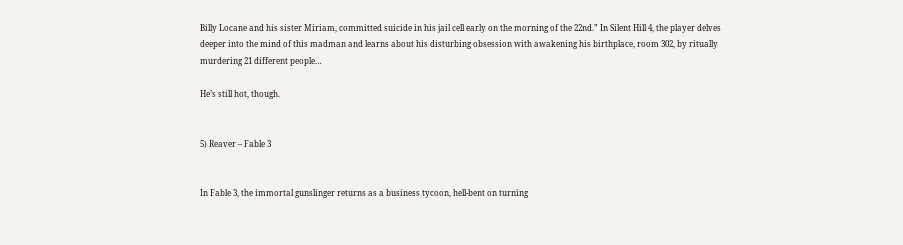Billy Locane and his sister Miriam, committed suicide in his jail cell early on the morning of the 22nd.” In Silent Hill 4, the player delves deeper into the mind of this madman and learns about his disturbing obsession with awakening his birthplace, room 302, by ritually murdering 21 different people…

He’s still hot, though.


5) Reaver – Fable 3


In Fable 3, the immortal gunslinger returns as a business tycoon, hell-bent on turning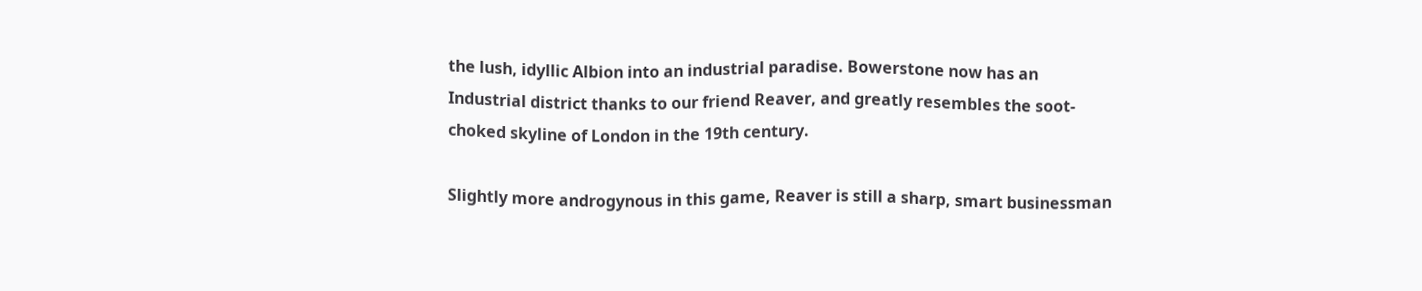the lush, idyllic Albion into an industrial paradise. Bowerstone now has an Industrial district thanks to our friend Reaver, and greatly resembles the soot-choked skyline of London in the 19th century.

Slightly more androgynous in this game, Reaver is still a sharp, smart businessman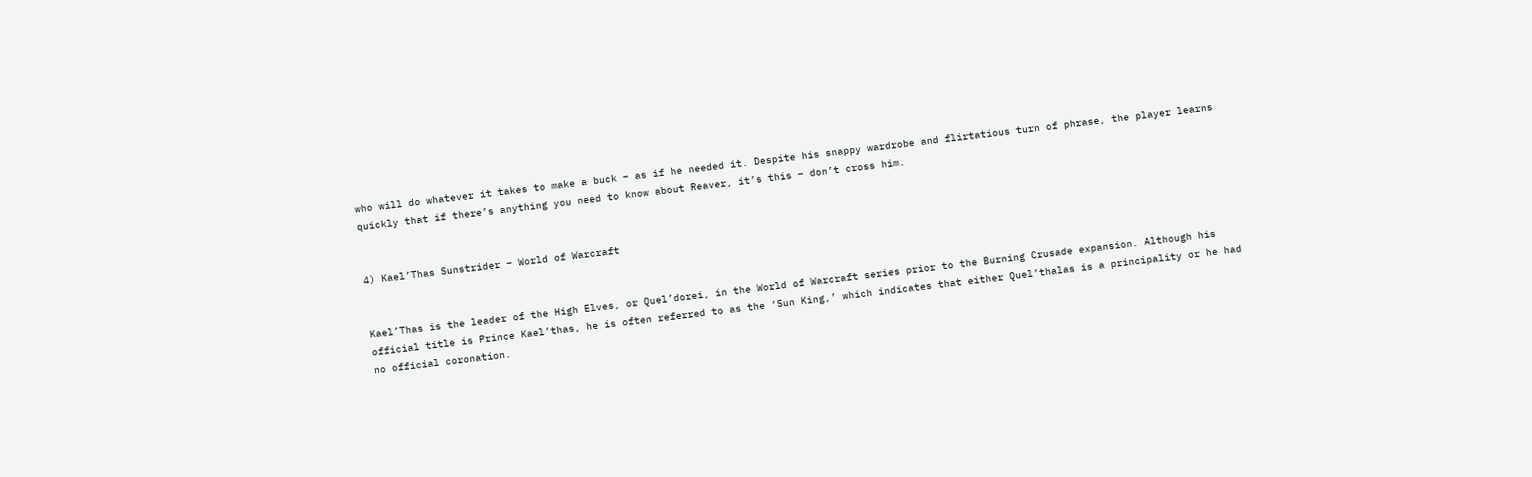who will do whatever it takes to make a buck – as if he needed it. Despite his snappy wardrobe and flirtatious turn of phrase, the player learns quickly that if there’s anything you need to know about Reaver, it’s this – don’t cross him.


4) Kael’Thas Sunstrider – World of Warcraft


Kael’Thas is the leader of the High Elves, or Quel’dorei, in the World of Warcraft series prior to the Burning Crusade expansion. Although his official title is Prince Kael’thas, he is often referred to as the ‘Sun King,’ which indicates that either Quel’thalas is a principality or he had no official coronation.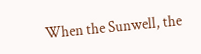When the Sunwell, the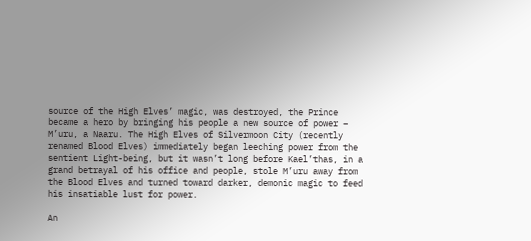source of the High Elves’ magic, was destroyed, the Prince became a hero by bringing his people a new source of power – M’uru, a Naaru. The High Elves of Silvermoon City (recently renamed Blood Elves) immediately began leeching power from the sentient Light-being, but it wasn’t long before Kael’thas, in a grand betrayal of his office and people, stole M’uru away from the Blood Elves and turned toward darker, demonic magic to feed his insatiable lust for power.

An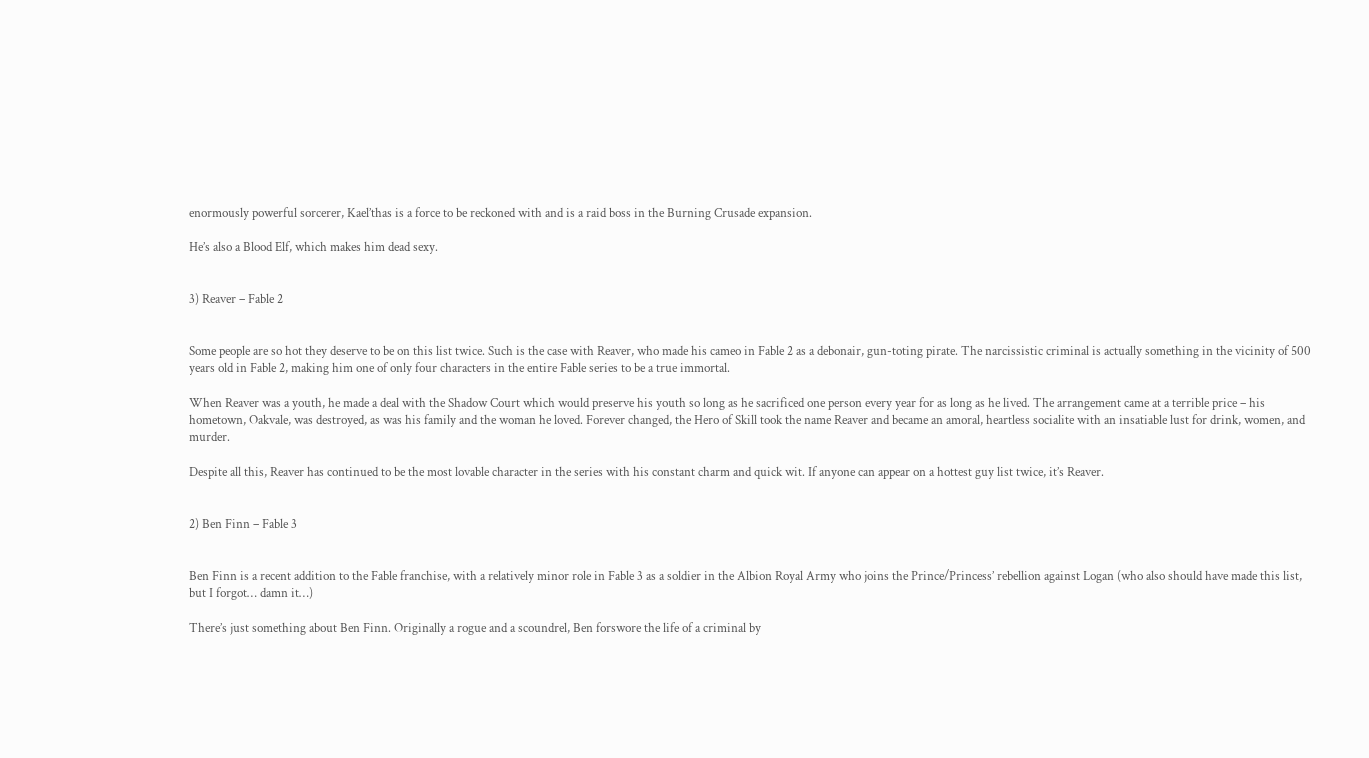enormously powerful sorcerer, Kael’thas is a force to be reckoned with and is a raid boss in the Burning Crusade expansion.

He’s also a Blood Elf, which makes him dead sexy.


3) Reaver – Fable 2


Some people are so hot they deserve to be on this list twice. Such is the case with Reaver, who made his cameo in Fable 2 as a debonair, gun-toting pirate. The narcissistic criminal is actually something in the vicinity of 500 years old in Fable 2, making him one of only four characters in the entire Fable series to be a true immortal.

When Reaver was a youth, he made a deal with the Shadow Court which would preserve his youth so long as he sacrificed one person every year for as long as he lived. The arrangement came at a terrible price – his hometown, Oakvale, was destroyed, as was his family and the woman he loved. Forever changed, the Hero of Skill took the name Reaver and became an amoral, heartless socialite with an insatiable lust for drink, women, and murder.

Despite all this, Reaver has continued to be the most lovable character in the series with his constant charm and quick wit. If anyone can appear on a hottest guy list twice, it’s Reaver.


2) Ben Finn – Fable 3


Ben Finn is a recent addition to the Fable franchise, with a relatively minor role in Fable 3 as a soldier in the Albion Royal Army who joins the Prince/Princess’ rebellion against Logan (who also should have made this list, but I forgot… damn it…)

There’s just something about Ben Finn. Originally a rogue and a scoundrel, Ben forswore the life of a criminal by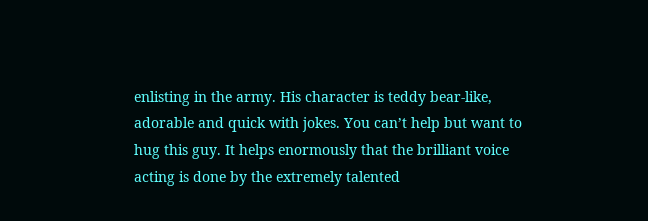enlisting in the army. His character is teddy bear-like, adorable and quick with jokes. You can’t help but want to hug this guy. It helps enormously that the brilliant voice acting is done by the extremely talented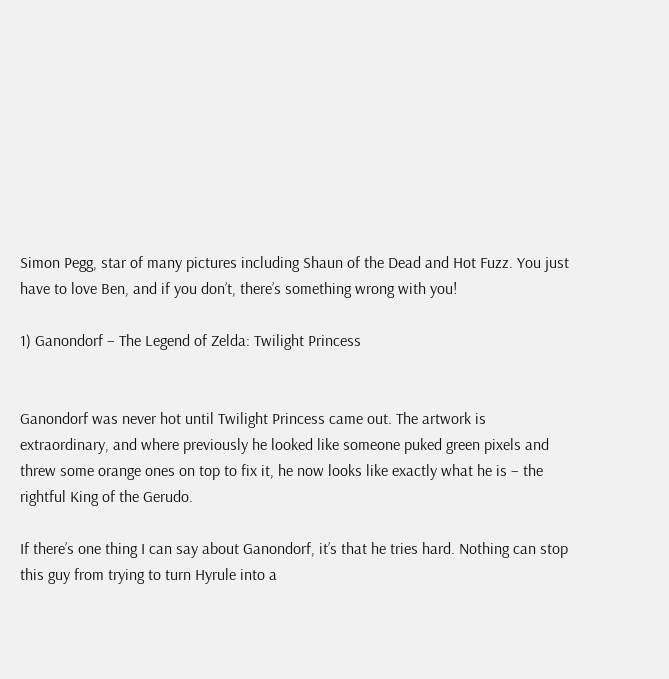Simon Pegg, star of many pictures including Shaun of the Dead and Hot Fuzz. You just have to love Ben, and if you don’t, there’s something wrong with you!

1) Ganondorf – The Legend of Zelda: Twilight Princess


Ganondorf was never hot until Twilight Princess came out. The artwork is extraordinary, and where previously he looked like someone puked green pixels and threw some orange ones on top to fix it, he now looks like exactly what he is – the rightful King of the Gerudo.

If there’s one thing I can say about Ganondorf, it’s that he tries hard. Nothing can stop this guy from trying to turn Hyrule into a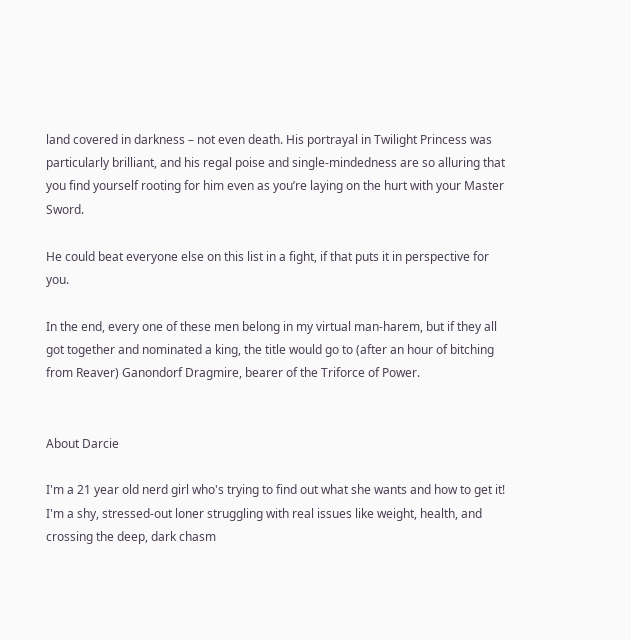land covered in darkness – not even death. His portrayal in Twilight Princess was particularly brilliant, and his regal poise and single-mindedness are so alluring that you find yourself rooting for him even as you’re laying on the hurt with your Master Sword.

He could beat everyone else on this list in a fight, if that puts it in perspective for you.

In the end, every one of these men belong in my virtual man-harem, but if they all got together and nominated a king, the title would go to (after an hour of bitching from Reaver) Ganondorf Dragmire, bearer of the Triforce of Power.


About Darcie

I'm a 21 year old nerd girl who's trying to find out what she wants and how to get it! I'm a shy, stressed-out loner struggling with real issues like weight, health, and crossing the deep, dark chasm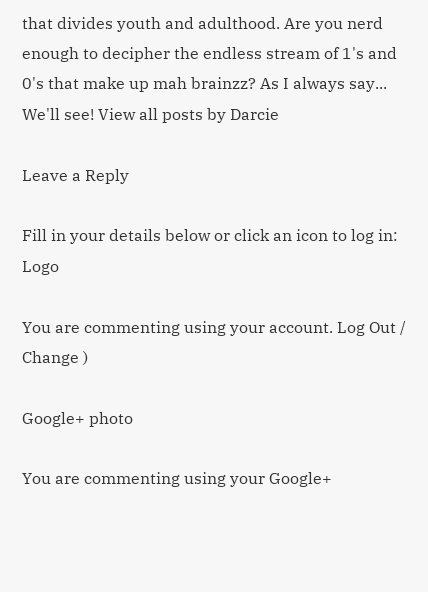that divides youth and adulthood. Are you nerd enough to decipher the endless stream of 1's and 0's that make up mah brainzz? As I always say... We'll see! View all posts by Darcie

Leave a Reply

Fill in your details below or click an icon to log in: Logo

You are commenting using your account. Log Out /  Change )

Google+ photo

You are commenting using your Google+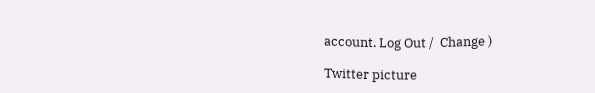account. Log Out /  Change )

Twitter picture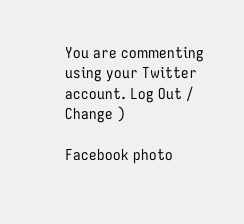You are commenting using your Twitter account. Log Out /  Change )

Facebook photo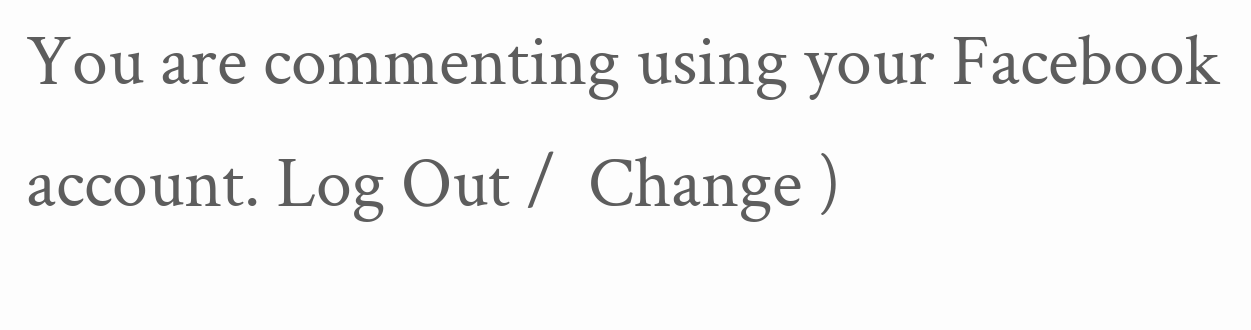You are commenting using your Facebook account. Log Out /  Change )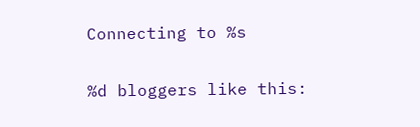Connecting to %s

%d bloggers like this: